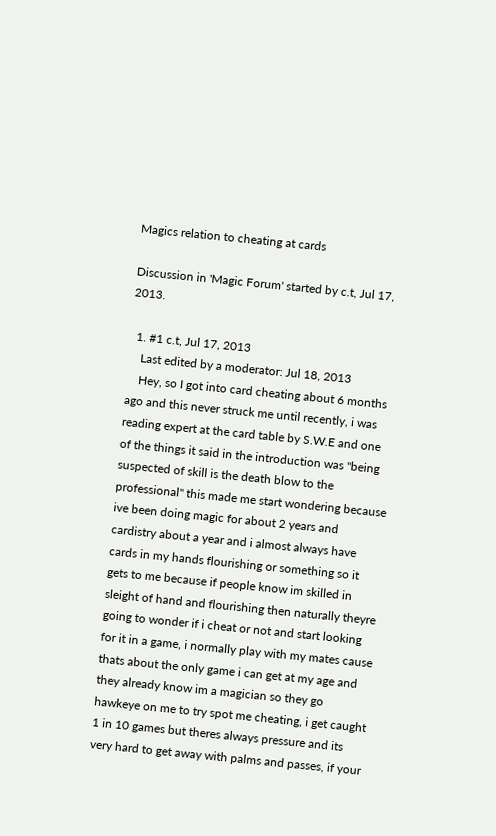Magics relation to cheating at cards

Discussion in 'Magic Forum' started by c.t, Jul 17, 2013.

  1. #1 c.t, Jul 17, 2013
    Last edited by a moderator: Jul 18, 2013
    Hey, so I got into card cheating about 6 months ago and this never struck me until recently, i was reading expert at the card table by S.W.E and one of the things it said in the introduction was "being suspected of skill is the death blow to the professional" this made me start wondering because ive been doing magic for about 2 years and cardistry about a year and i almost always have cards in my hands flourishing or something so it gets to me because if people know im skilled in sleight of hand and flourishing then naturally theyre going to wonder if i cheat or not and start looking for it in a game, i normally play with my mates cause thats about the only game i can get at my age and they already know im a magician so they go hawkeye on me to try spot me cheating, i get caught 1 in 10 games but theres always pressure and its very hard to get away with palms and passes, if your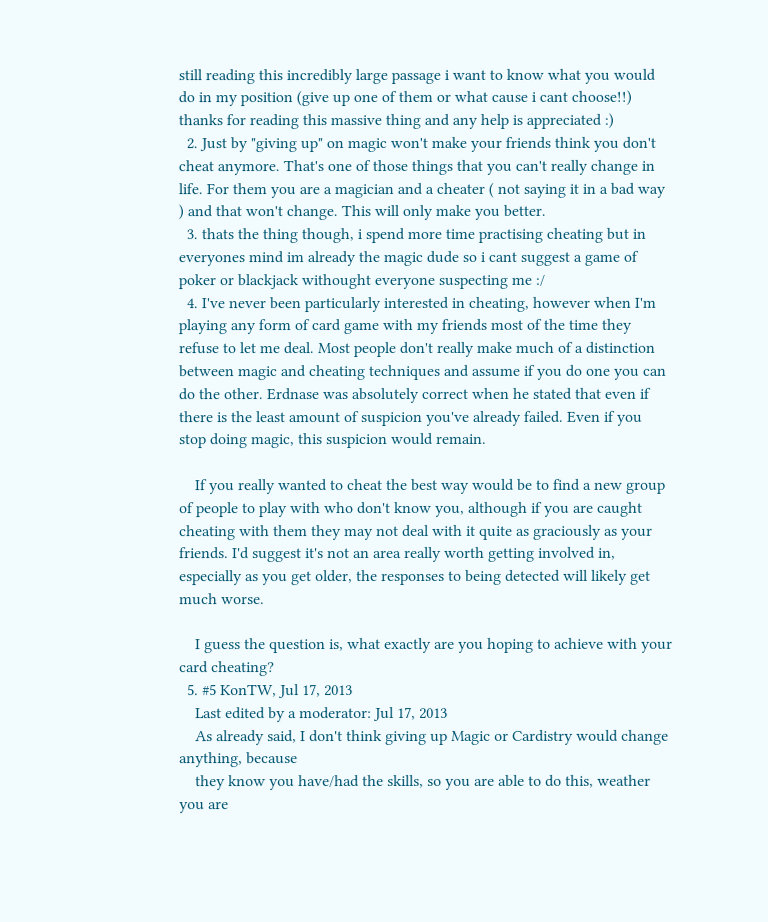still reading this incredibly large passage i want to know what you would do in my position (give up one of them or what cause i cant choose!!) thanks for reading this massive thing and any help is appreciated :)
  2. Just by "giving up" on magic won't make your friends think you don't cheat anymore. That's one of those things that you can't really change in life. For them you are a magician and a cheater ( not saying it in a bad way ) and that won't change. This will only make you better.
  3. thats the thing though, i spend more time practising cheating but in everyones mind im already the magic dude so i cant suggest a game of poker or blackjack withought everyone suspecting me :/
  4. I've never been particularly interested in cheating, however when I'm playing any form of card game with my friends most of the time they refuse to let me deal. Most people don't really make much of a distinction between magic and cheating techniques and assume if you do one you can do the other. Erdnase was absolutely correct when he stated that even if there is the least amount of suspicion you've already failed. Even if you stop doing magic, this suspicion would remain.

    If you really wanted to cheat the best way would be to find a new group of people to play with who don't know you, although if you are caught cheating with them they may not deal with it quite as graciously as your friends. I'd suggest it's not an area really worth getting involved in, especially as you get older, the responses to being detected will likely get much worse.

    I guess the question is, what exactly are you hoping to achieve with your card cheating?
  5. #5 KonTW, Jul 17, 2013
    Last edited by a moderator: Jul 17, 2013
    As already said, I don't think giving up Magic or Cardistry would change anything, because
    they know you have/had the skills, so you are able to do this, weather you are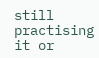still practising it or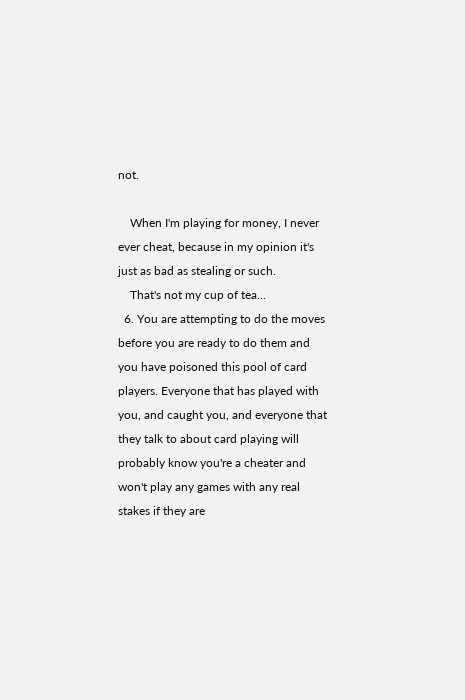not.

    When I'm playing for money, I never ever cheat, because in my opinion it's just as bad as stealing or such.
    That's not my cup of tea...
  6. You are attempting to do the moves before you are ready to do them and you have poisoned this pool of card players. Everyone that has played with you, and caught you, and everyone that they talk to about card playing will probably know you're a cheater and won't play any games with any real stakes if they are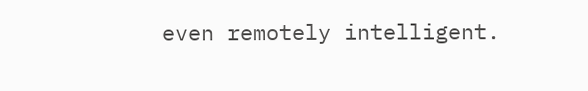even remotely intelligent.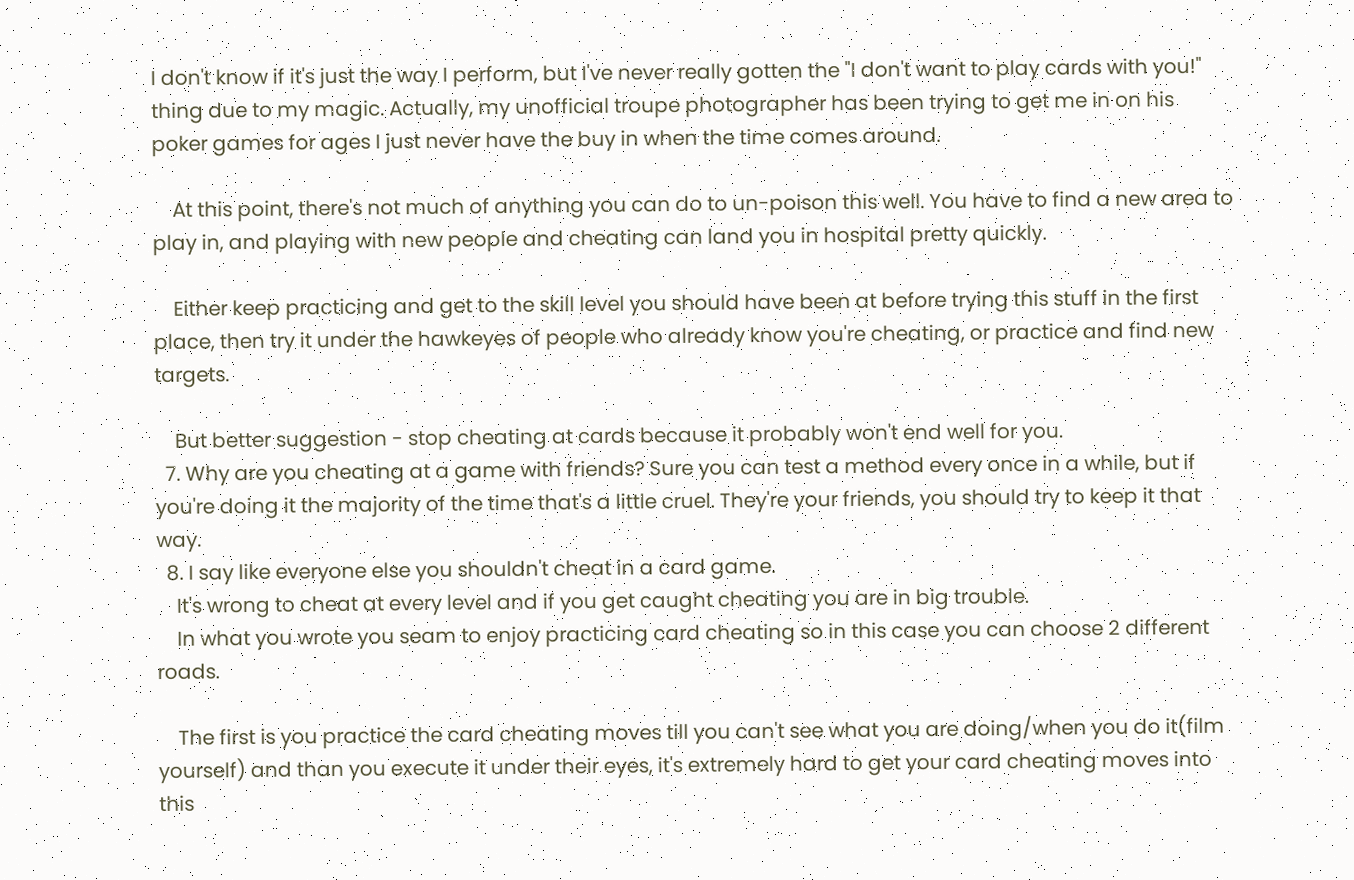I don't know if it's just the way I perform, but I've never really gotten the "I don't want to play cards with you!" thing due to my magic. Actually, my unofficial troupe photographer has been trying to get me in on his poker games for ages I just never have the buy in when the time comes around.

    At this point, there's not much of anything you can do to un-poison this well. You have to find a new area to play in, and playing with new people and cheating can land you in hospital pretty quickly.

    Either keep practicing and get to the skill level you should have been at before trying this stuff in the first place, then try it under the hawkeyes of people who already know you're cheating, or practice and find new targets.

    But better suggestion - stop cheating at cards because it probably won't end well for you.
  7. Why are you cheating at a game with friends? Sure you can test a method every once in a while, but if you're doing it the majority of the time that's a little cruel. They're your friends, you should try to keep it that way.
  8. I say like everyone else you shouldn't cheat in a card game.
    It's wrong to cheat at every level and if you get caught cheating you are in big trouble.
    In what you wrote you seam to enjoy practicing card cheating so in this case you can choose 2 different roads.

    The first is you practice the card cheating moves till you can't see what you are doing/when you do it(film yourself) and than you execute it under their eyes, it's extremely hard to get your card cheating moves into this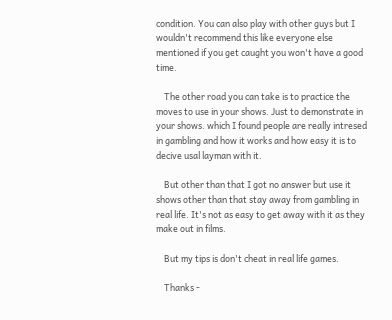condition. You can also play with other guys but I wouldn't recommend this like everyone else mentioned if you get caught you won't have a good time.

    The other road you can take is to practice the moves to use in your shows. Just to demonstrate in your shows. which I found people are really intresed in gambling and how it works and how easy it is to decive usal layman with it.

    But other than that I got no answer but use it shows other than that stay away from gambling in real life. It's not as easy to get away with it as they make out in films.

    But my tips is don't cheat in real life games.

    Thanks -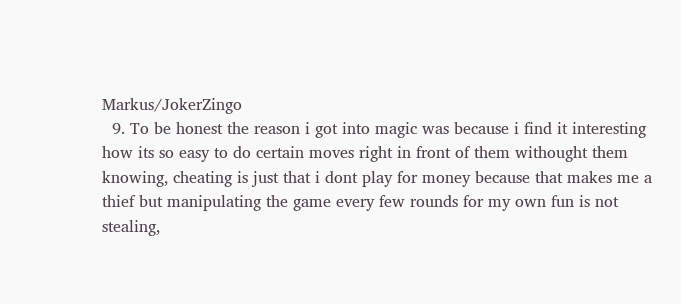Markus/JokerZingo
  9. To be honest the reason i got into magic was because i find it interesting how its so easy to do certain moves right in front of them withought them knowing, cheating is just that i dont play for money because that makes me a thief but manipulating the game every few rounds for my own fun is not stealing,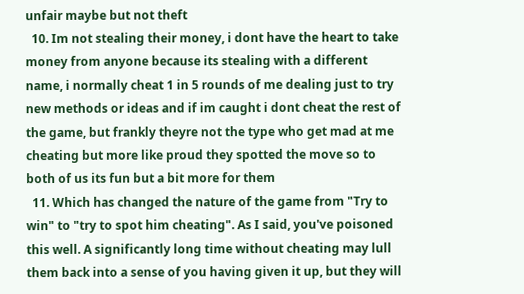unfair maybe but not theft
  10. Im not stealing their money, i dont have the heart to take money from anyone because its stealing with a different name, i normally cheat 1 in 5 rounds of me dealing just to try new methods or ideas and if im caught i dont cheat the rest of the game, but frankly theyre not the type who get mad at me cheating but more like proud they spotted the move so to both of us its fun but a bit more for them
  11. Which has changed the nature of the game from "Try to win" to "try to spot him cheating". As I said, you've poisoned this well. A significantly long time without cheating may lull them back into a sense of you having given it up, but they will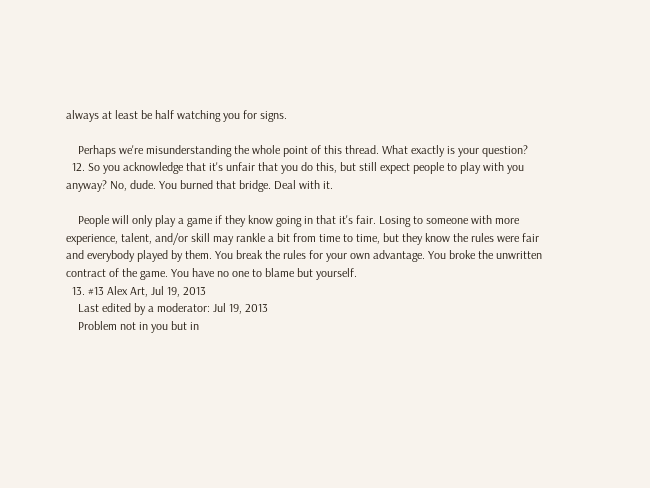always at least be half watching you for signs.

    Perhaps we're misunderstanding the whole point of this thread. What exactly is your question?
  12. So you acknowledge that it's unfair that you do this, but still expect people to play with you anyway? No, dude. You burned that bridge. Deal with it.

    People will only play a game if they know going in that it's fair. Losing to someone with more experience, talent, and/or skill may rankle a bit from time to time, but they know the rules were fair and everybody played by them. You break the rules for your own advantage. You broke the unwritten contract of the game. You have no one to blame but yourself.
  13. #13 Alex Art, Jul 19, 2013
    Last edited by a moderator: Jul 19, 2013
    Problem not in you but in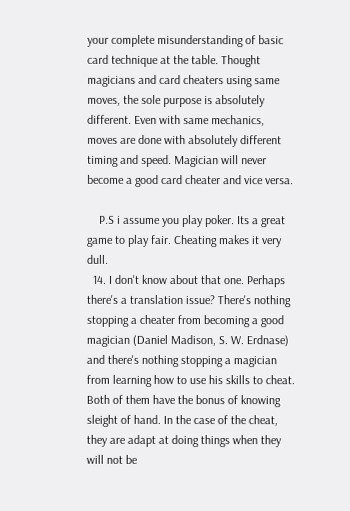your complete misunderstanding of basic card technique at the table. Thought magicians and card cheaters using same moves, the sole purpose is absolutely different. Even with same mechanics, moves are done with absolutely different timing and speed. Magician will never become a good card cheater and vice versa.

    P.S i assume you play poker. Its a great game to play fair. Cheating makes it very dull.
  14. I don't know about that one. Perhaps there's a translation issue? There's nothing stopping a cheater from becoming a good magician (Daniel Madison, S. W. Erdnase) and there's nothing stopping a magician from learning how to use his skills to cheat. Both of them have the bonus of knowing sleight of hand. In the case of the cheat, they are adapt at doing things when they will not be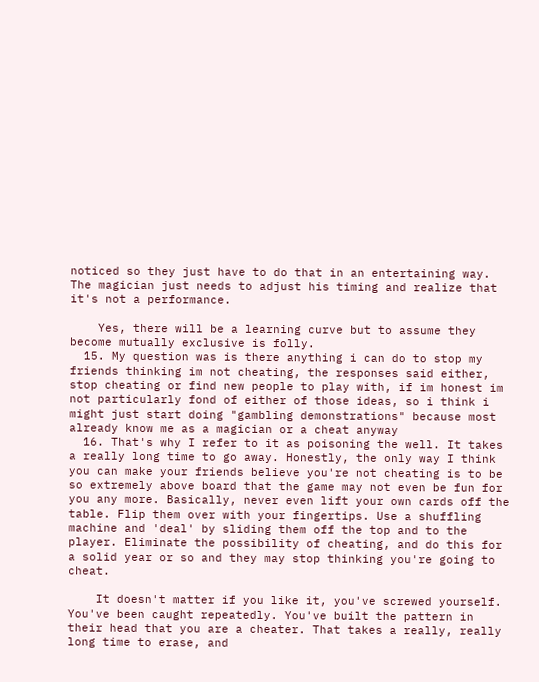noticed so they just have to do that in an entertaining way. The magician just needs to adjust his timing and realize that it's not a performance.

    Yes, there will be a learning curve but to assume they become mutually exclusive is folly.
  15. My question was is there anything i can do to stop my friends thinking im not cheating, the responses said either, stop cheating or find new people to play with, if im honest im not particularly fond of either of those ideas, so i think i might just start doing "gambling demonstrations" because most already know me as a magician or a cheat anyway
  16. That's why I refer to it as poisoning the well. It takes a really long time to go away. Honestly, the only way I think you can make your friends believe you're not cheating is to be so extremely above board that the game may not even be fun for you any more. Basically, never even lift your own cards off the table. Flip them over with your fingertips. Use a shuffling machine and 'deal' by sliding them off the top and to the player. Eliminate the possibility of cheating, and do this for a solid year or so and they may stop thinking you're going to cheat.

    It doesn't matter if you like it, you've screwed yourself. You've been caught repeatedly. You've built the pattern in their head that you are a cheater. That takes a really, really long time to erase, and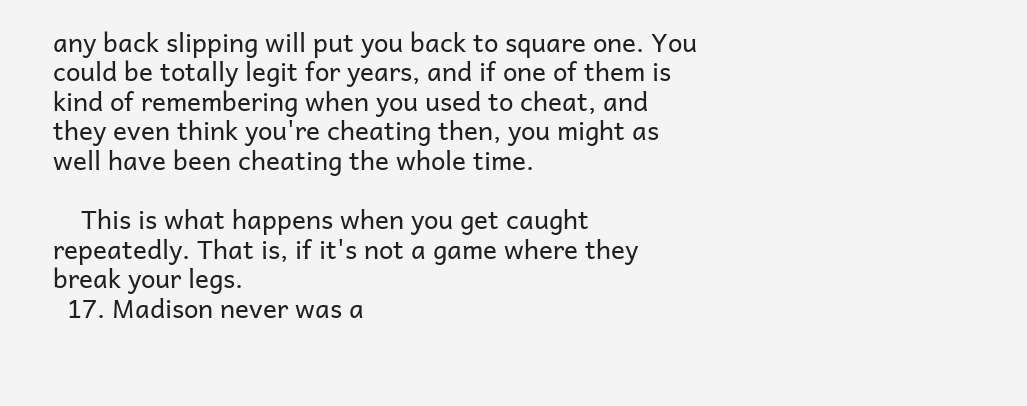any back slipping will put you back to square one. You could be totally legit for years, and if one of them is kind of remembering when you used to cheat, and they even think you're cheating then, you might as well have been cheating the whole time.

    This is what happens when you get caught repeatedly. That is, if it's not a game where they break your legs.
  17. Madison never was a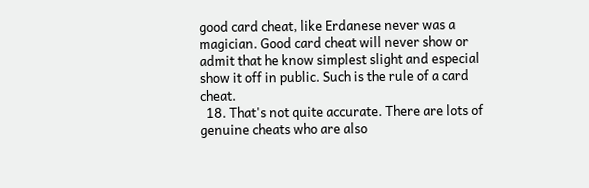good card cheat, like Erdanese never was a magician. Good card cheat will never show or admit that he know simplest slight and especial show it off in public. Such is the rule of a card cheat.
  18. That's not quite accurate. There are lots of genuine cheats who are also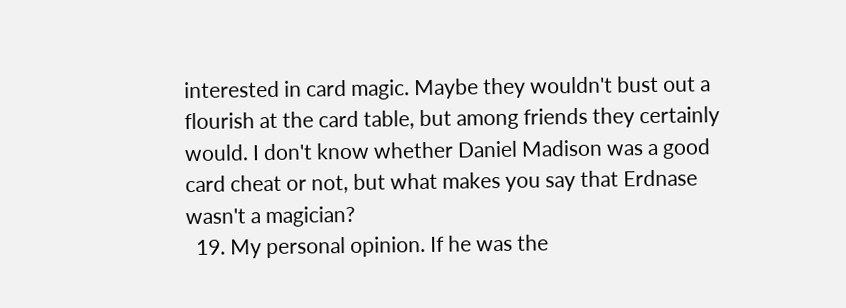interested in card magic. Maybe they wouldn't bust out a flourish at the card table, but among friends they certainly would. I don't know whether Daniel Madison was a good card cheat or not, but what makes you say that Erdnase wasn't a magician?
  19. My personal opinion. If he was the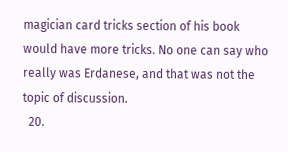magician card tricks section of his book would have more tricks. No one can say who really was Erdanese, and that was not the topic of discussion.
  20.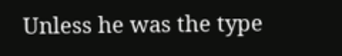Unless he was the type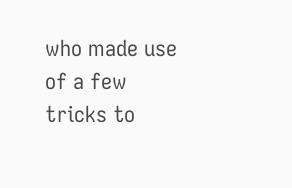who made use of a few tricks to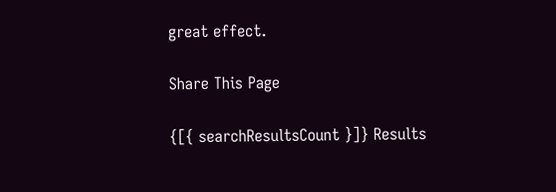great effect.

Share This Page

{[{ searchResultsCount }]} Results